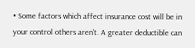• Some factors which affect insurance cost will be in your control others aren't. A greater deductible can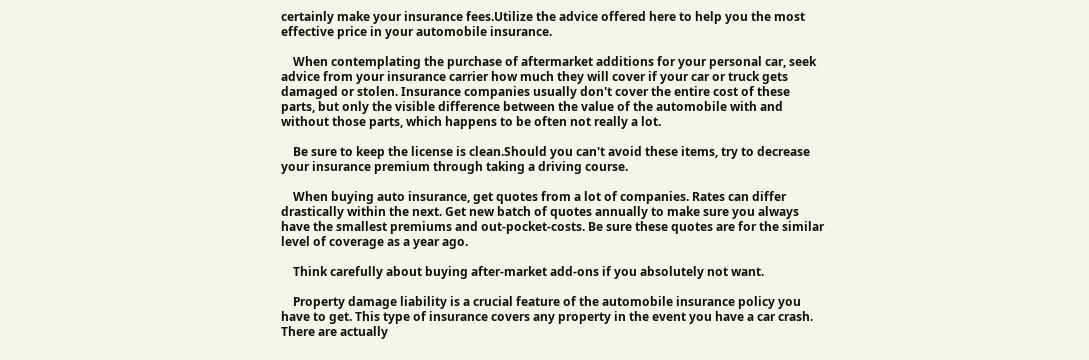certainly make your insurance fees.Utilize the advice offered here to help you the most effective price in your automobile insurance.

    When contemplating the purchase of aftermarket additions for your personal car, seek advice from your insurance carrier how much they will cover if your car or truck gets damaged or stolen. Insurance companies usually don't cover the entire cost of these parts, but only the visible difference between the value of the automobile with and without those parts, which happens to be often not really a lot.

    Be sure to keep the license is clean.Should you can't avoid these items, try to decrease your insurance premium through taking a driving course.

    When buying auto insurance, get quotes from a lot of companies. Rates can differ drastically within the next. Get new batch of quotes annually to make sure you always have the smallest premiums and out-pocket-costs. Be sure these quotes are for the similar level of coverage as a year ago.

    Think carefully about buying after-market add-ons if you absolutely not want.

    Property damage liability is a crucial feature of the automobile insurance policy you have to get. This type of insurance covers any property in the event you have a car crash. There are actually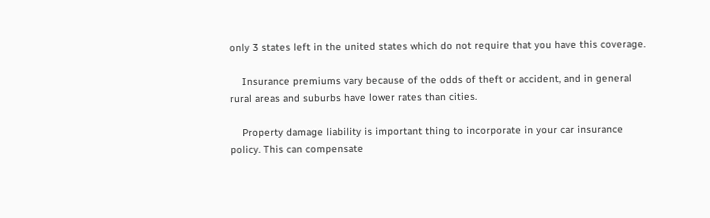only 3 states left in the united states which do not require that you have this coverage.

    Insurance premiums vary because of the odds of theft or accident, and in general rural areas and suburbs have lower rates than cities.

    Property damage liability is important thing to incorporate in your car insurance policy. This can compensate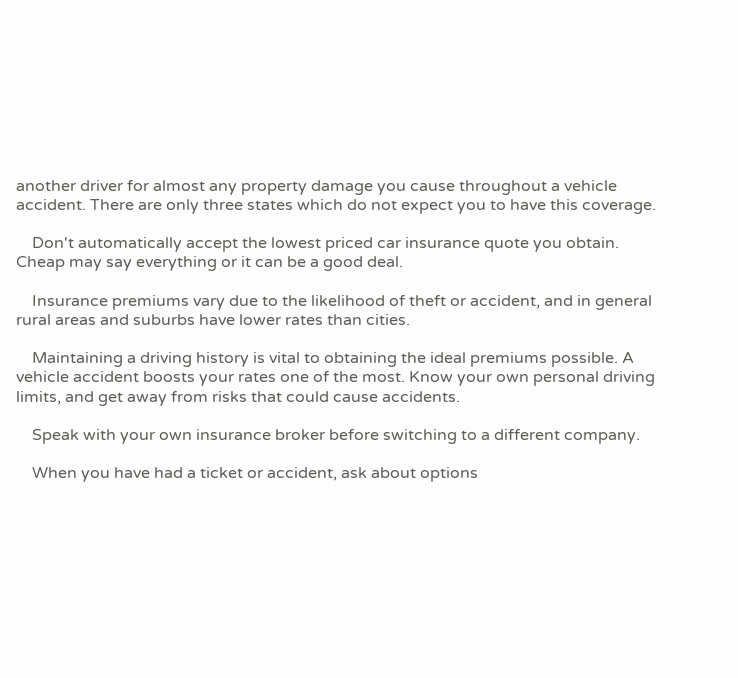another driver for almost any property damage you cause throughout a vehicle accident. There are only three states which do not expect you to have this coverage.

    Don't automatically accept the lowest priced car insurance quote you obtain. Cheap may say everything or it can be a good deal.

    Insurance premiums vary due to the likelihood of theft or accident, and in general rural areas and suburbs have lower rates than cities.

    Maintaining a driving history is vital to obtaining the ideal premiums possible. A vehicle accident boosts your rates one of the most. Know your own personal driving limits, and get away from risks that could cause accidents.

    Speak with your own insurance broker before switching to a different company.

    When you have had a ticket or accident, ask about options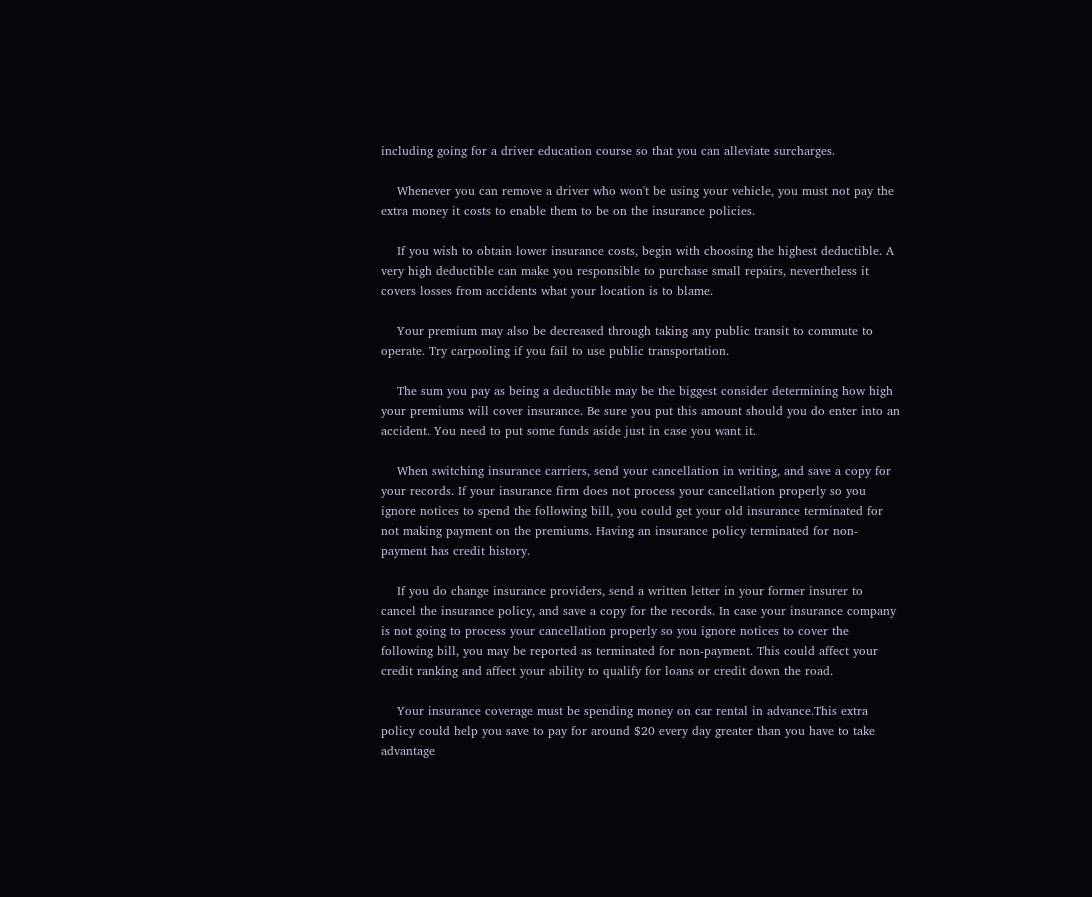including going for a driver education course so that you can alleviate surcharges.

    Whenever you can remove a driver who won't be using your vehicle, you must not pay the extra money it costs to enable them to be on the insurance policies.

    If you wish to obtain lower insurance costs, begin with choosing the highest deductible. A very high deductible can make you responsible to purchase small repairs, nevertheless it covers losses from accidents what your location is to blame.

    Your premium may also be decreased through taking any public transit to commute to operate. Try carpooling if you fail to use public transportation.

    The sum you pay as being a deductible may be the biggest consider determining how high your premiums will cover insurance. Be sure you put this amount should you do enter into an accident. You need to put some funds aside just in case you want it.

    When switching insurance carriers, send your cancellation in writing, and save a copy for your records. If your insurance firm does not process your cancellation properly so you ignore notices to spend the following bill, you could get your old insurance terminated for not making payment on the premiums. Having an insurance policy terminated for non-payment has credit history.

    If you do change insurance providers, send a written letter in your former insurer to cancel the insurance policy, and save a copy for the records. In case your insurance company is not going to process your cancellation properly so you ignore notices to cover the following bill, you may be reported as terminated for non-payment. This could affect your credit ranking and affect your ability to qualify for loans or credit down the road.

    Your insurance coverage must be spending money on car rental in advance.This extra policy could help you save to pay for around $20 every day greater than you have to take advantage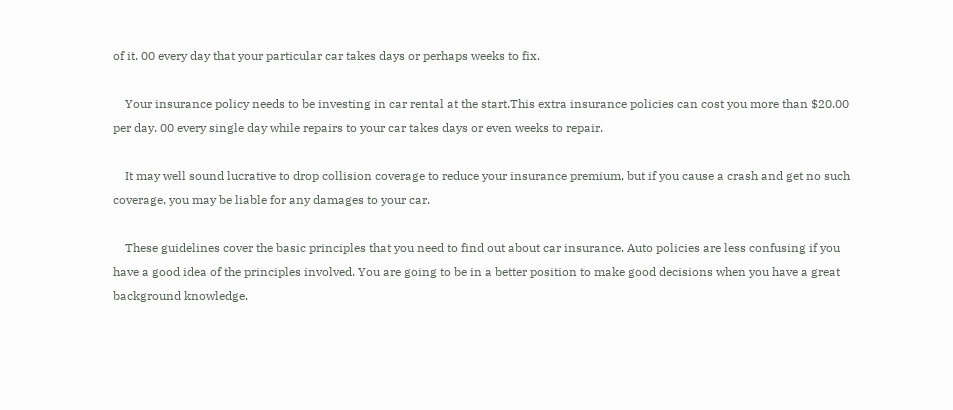of it. 00 every day that your particular car takes days or perhaps weeks to fix.

    Your insurance policy needs to be investing in car rental at the start.This extra insurance policies can cost you more than $20.00 per day. 00 every single day while repairs to your car takes days or even weeks to repair.

    It may well sound lucrative to drop collision coverage to reduce your insurance premium, but if you cause a crash and get no such coverage, you may be liable for any damages to your car.

    These guidelines cover the basic principles that you need to find out about car insurance. Auto policies are less confusing if you have a good idea of the principles involved. You are going to be in a better position to make good decisions when you have a great background knowledge.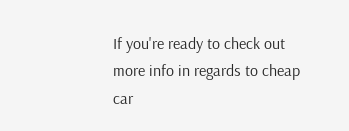If you're ready to check out more info in regards to cheap car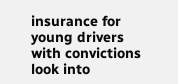insurance for young drivers with convictions look into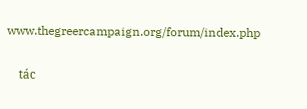www.thegreercampaign.org/forum/index.php

    tác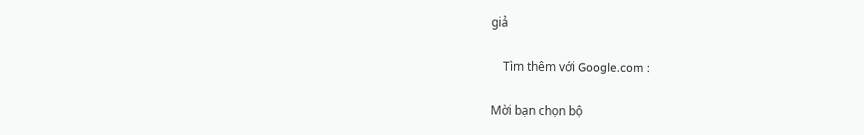giả

    Tìm thêm với Google.com :

Mời bạn chọn bộ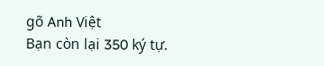gõ Anh Việt
Bạn còn lại 350 ký tự.